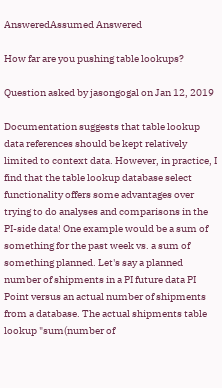AnsweredAssumed Answered

How far are you pushing table lookups?

Question asked by jasongogal on Jan 12, 2019

Documentation suggests that table lookup data references should be kept relatively limited to context data. However, in practice, I find that the table lookup database select functionality offers some advantages over trying to do analyses and comparisons in the PI-side data! One example would be a sum of something for the past week vs. a sum of something planned. Let's say a planned number of shipments in a PI future data PI Point versus an actual number of shipments from a database. The actual shipments table lookup "sum(number of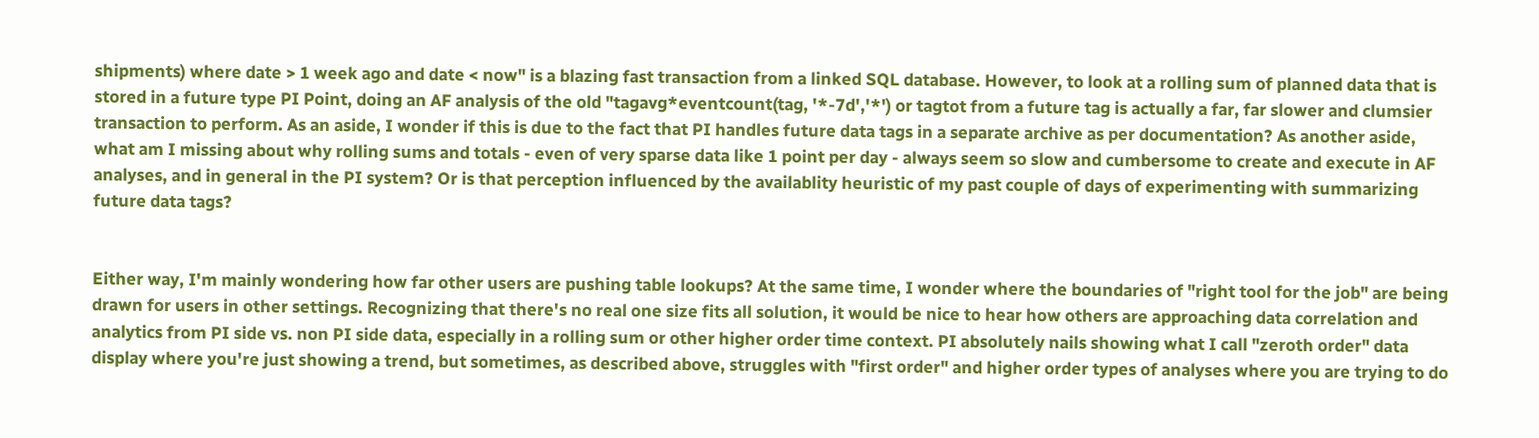shipments) where date > 1 week ago and date < now" is a blazing fast transaction from a linked SQL database. However, to look at a rolling sum of planned data that is stored in a future type PI Point, doing an AF analysis of the old "tagavg*eventcount(tag, '*-7d','*') or tagtot from a future tag is actually a far, far slower and clumsier transaction to perform. As an aside, I wonder if this is due to the fact that PI handles future data tags in a separate archive as per documentation? As another aside, what am I missing about why rolling sums and totals - even of very sparse data like 1 point per day - always seem so slow and cumbersome to create and execute in AF analyses, and in general in the PI system? Or is that perception influenced by the availablity heuristic of my past couple of days of experimenting with summarizing future data tags?


Either way, I'm mainly wondering how far other users are pushing table lookups? At the same time, I wonder where the boundaries of "right tool for the job" are being drawn for users in other settings. Recognizing that there's no real one size fits all solution, it would be nice to hear how others are approaching data correlation and analytics from PI side vs. non PI side data, especially in a rolling sum or other higher order time context. PI absolutely nails showing what I call "zeroth order" data display where you're just showing a trend, but sometimes, as described above, struggles with "first order" and higher order types of analyses where you are trying to do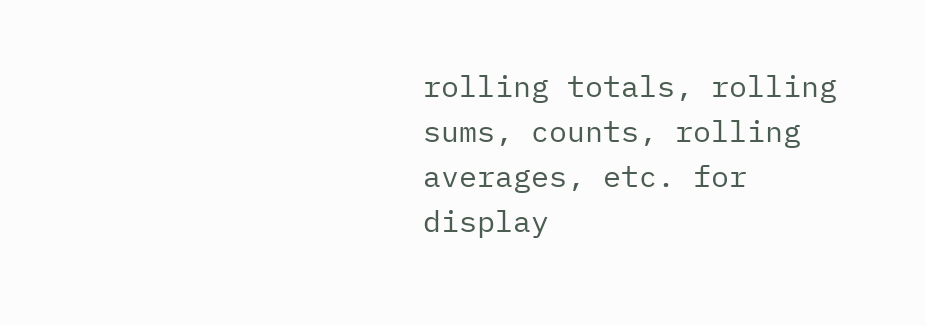rolling totals, rolling sums, counts, rolling averages, etc. for display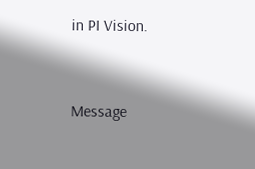in PI Vision.


Message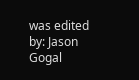was edited by: Jason Gogal